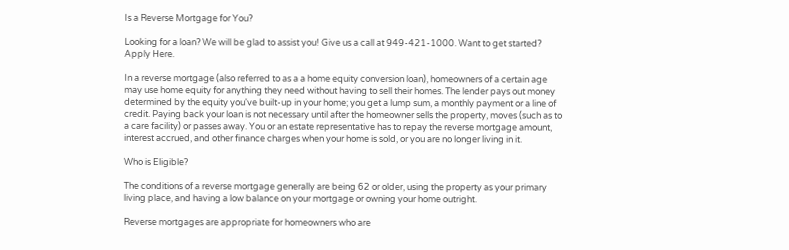Is a Reverse Mortgage for You?

Looking for a loan? We will be glad to assist you! Give us a call at 949-421-1000. Want to get started? Apply Here.

In a reverse mortgage (also referred to as a a home equity conversion loan), homeowners of a certain age may use home equity for anything they need without having to sell their homes. The lender pays out money determined by the equity you've built-up in your home; you get a lump sum, a monthly payment or a line of credit. Paying back your loan is not necessary until after the homeowner sells the property, moves (such as to a care facility) or passes away. You or an estate representative has to repay the reverse mortgage amount, interest accrued, and other finance charges when your home is sold, or you are no longer living in it.

Who is Eligible?

The conditions of a reverse mortgage generally are being 62 or older, using the property as your primary living place, and having a low balance on your mortgage or owning your home outright.

Reverse mortgages are appropriate for homeowners who are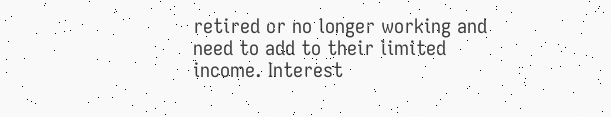retired or no longer working and need to add to their limited income. Interest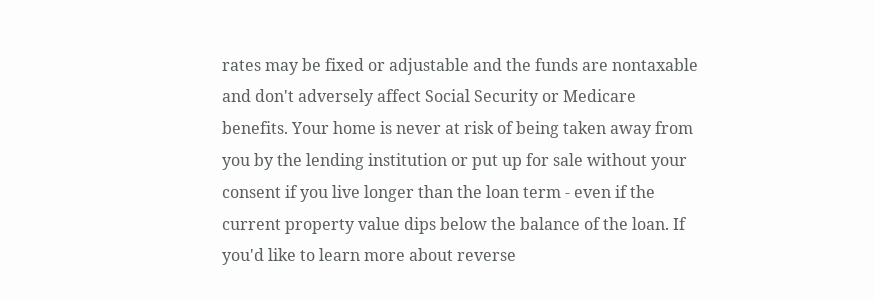rates may be fixed or adjustable and the funds are nontaxable and don't adversely affect Social Security or Medicare benefits. Your home is never at risk of being taken away from you by the lending institution or put up for sale without your consent if you live longer than the loan term - even if the current property value dips below the balance of the loan. If you'd like to learn more about reverse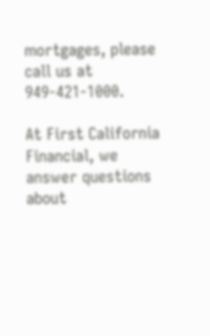mortgages, please call us at 949-421-1000.

At First California Financial, we answer questions about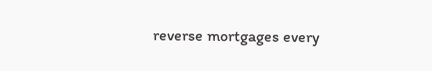reverse mortgages every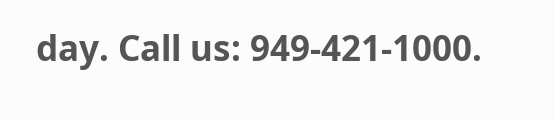day. Call us: 949-421-1000.